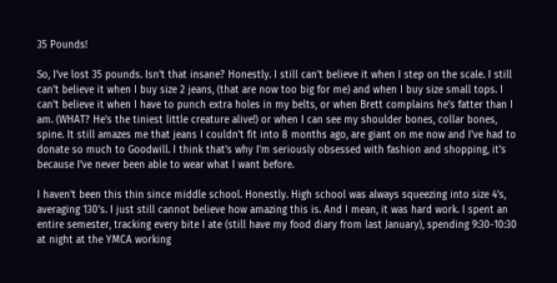35 Pounds!

So, I've lost 35 pounds. Isn't that insane? Honestly. I still can't believe it when I step on the scale. I still can't believe it when I buy size 2 jeans, (that are now too big for me) and when I buy size small tops. I can't believe it when I have to punch extra holes in my belts, or when Brett complains he's fatter than I am. (WHAT? He's the tiniest little creature alive!) or when I can see my shoulder bones, collar bones, spine. It still amazes me that jeans I couldn't fit into 8 months ago, are giant on me now and I've had to donate so much to Goodwill. I think that's why I'm seriously obsessed with fashion and shopping, it's because I've never been able to wear what I want before.

I haven't been this thin since middle school. Honestly. High school was always squeezing into size 4's, averaging 130's. I just still cannot believe how amazing this is. And I mean, it was hard work. I spent an entire semester, tracking every bite I ate (still have my food diary from last January), spending 9:30-10:30 at night at the YMCA working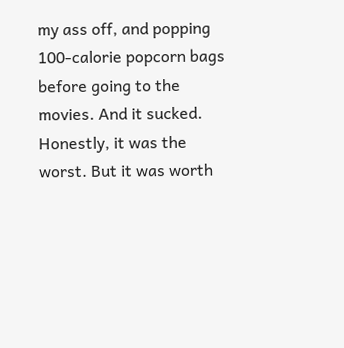my ass off, and popping 100-calorie popcorn bags before going to the movies. And it sucked. Honestly, it was the worst. But it was worth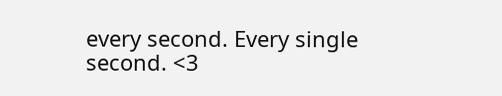every second. Every single second. <3